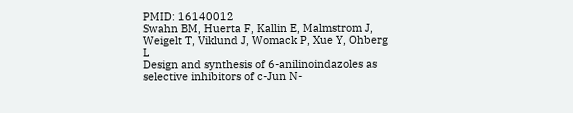PMID: 16140012
Swahn BM, Huerta F, Kallin E, Malmstrom J, Weigelt T, Viklund J, Womack P, Xue Y, Ohberg L
Design and synthesis of 6-anilinoindazoles as selective inhibitors of c-Jun N-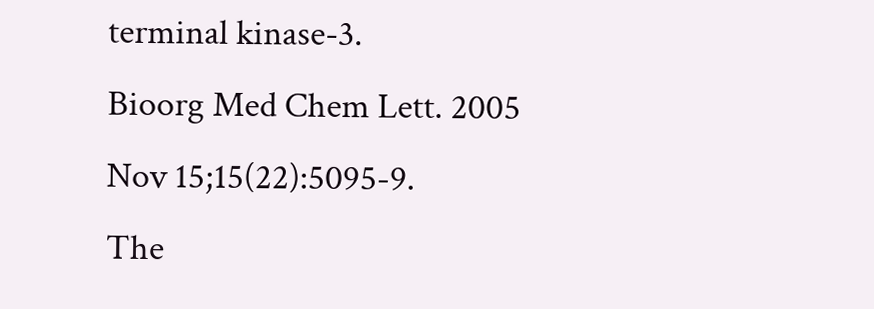terminal kinase-3.
Bioorg Med Chem Lett. 2005 Nov 15;15(22):5095-9.
The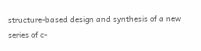structure-based design and synthesis of a new series of c-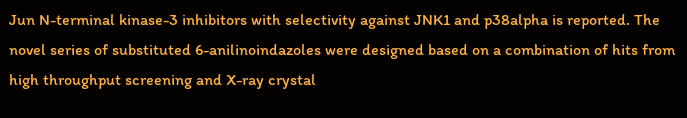Jun N-terminal kinase-3 inhibitors with selectivity against JNK1 and p38alpha is reported. The novel series of substituted 6-anilinoindazoles were designed based on a combination of hits from high throughput screening and X-ray crystal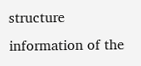structure information of the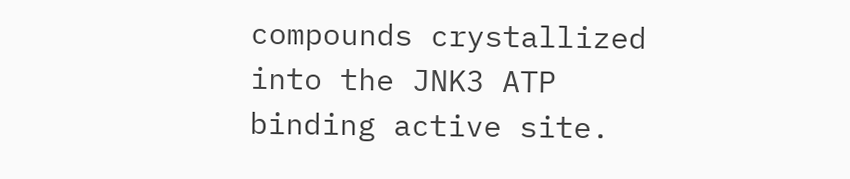compounds crystallized into the JNK3 ATP binding active site.